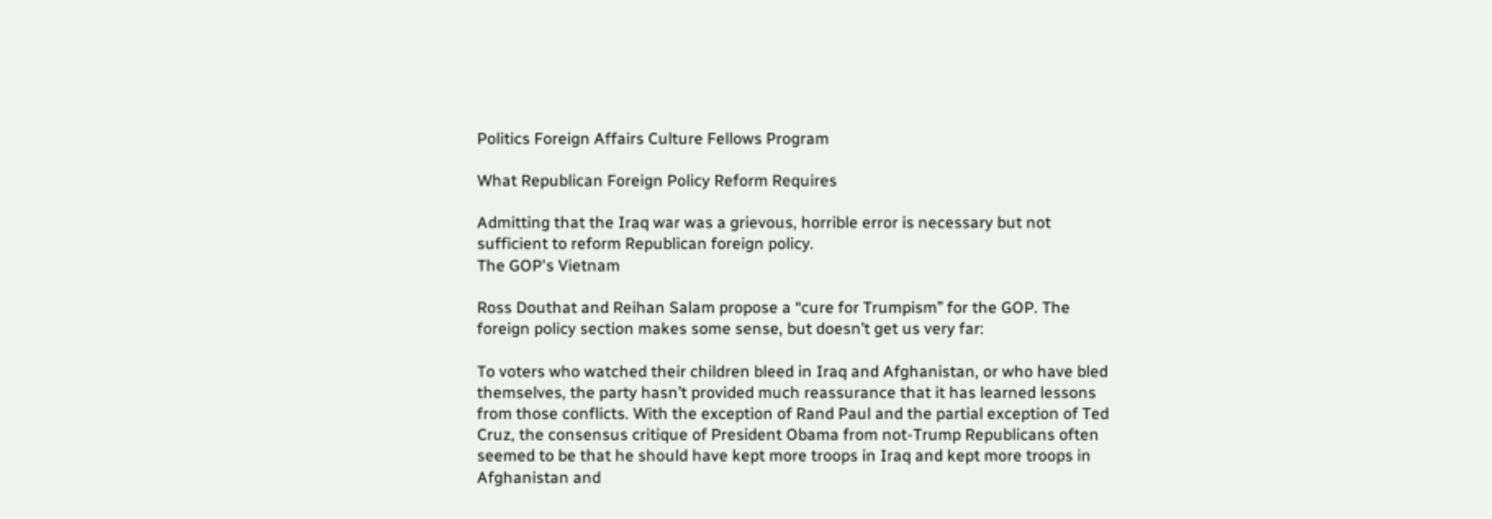Politics Foreign Affairs Culture Fellows Program

What Republican Foreign Policy Reform Requires

Admitting that the Iraq war was a grievous, horrible error is necessary but not sufficient to reform Republican foreign policy.
The GOP's Vietnam

Ross Douthat and Reihan Salam propose a “cure for Trumpism” for the GOP. The foreign policy section makes some sense, but doesn’t get us very far:

To voters who watched their children bleed in Iraq and Afghanistan, or who have bled themselves, the party hasn’t provided much reassurance that it has learned lessons from those conflicts. With the exception of Rand Paul and the partial exception of Ted Cruz, the consensus critique of President Obama from not-Trump Republicans often seemed to be that he should have kept more troops in Iraq and kept more troops in Afghanistan and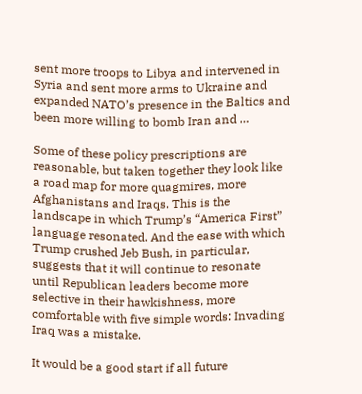sent more troops to Libya and intervened in Syria and sent more arms to Ukraine and expanded NATO’s presence in the Baltics and been more willing to bomb Iran and …

Some of these policy prescriptions are reasonable, but taken together they look like a road map for more quagmires, more Afghanistans and Iraqs. This is the landscape in which Trump’s “America First” language resonated. And the ease with which Trump crushed Jeb Bush, in particular, suggests that it will continue to resonate until Republican leaders become more selective in their hawkishness, more comfortable with five simple words: Invading Iraq was a mistake.

It would be a good start if all future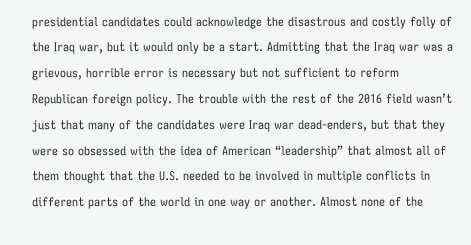presidential candidates could acknowledge the disastrous and costly folly of the Iraq war, but it would only be a start. Admitting that the Iraq war was a grievous, horrible error is necessary but not sufficient to reform Republican foreign policy. The trouble with the rest of the 2016 field wasn’t just that many of the candidates were Iraq war dead-enders, but that they were so obsessed with the idea of American “leadership” that almost all of them thought that the U.S. needed to be involved in multiple conflicts in different parts of the world in one way or another. Almost none of the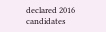declared 2016 candidates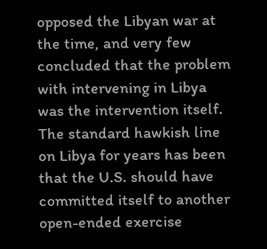opposed the Libyan war at the time, and very few concluded that the problem with intervening in Libya was the intervention itself. The standard hawkish line on Libya for years has been that the U.S. should have committed itself to another open-ended exercise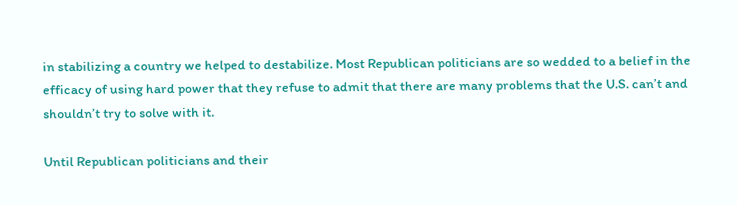in stabilizing a country we helped to destabilize. Most Republican politicians are so wedded to a belief in the efficacy of using hard power that they refuse to admit that there are many problems that the U.S. can’t and shouldn’t try to solve with it.

Until Republican politicians and their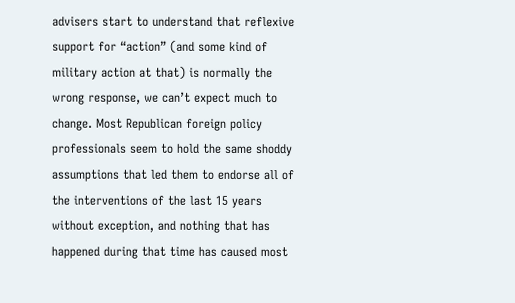advisers start to understand that reflexive support for “action” (and some kind of military action at that) is normally the wrong response, we can’t expect much to change. Most Republican foreign policy professionals seem to hold the same shoddy assumptions that led them to endorse all of the interventions of the last 15 years without exception, and nothing that has happened during that time has caused most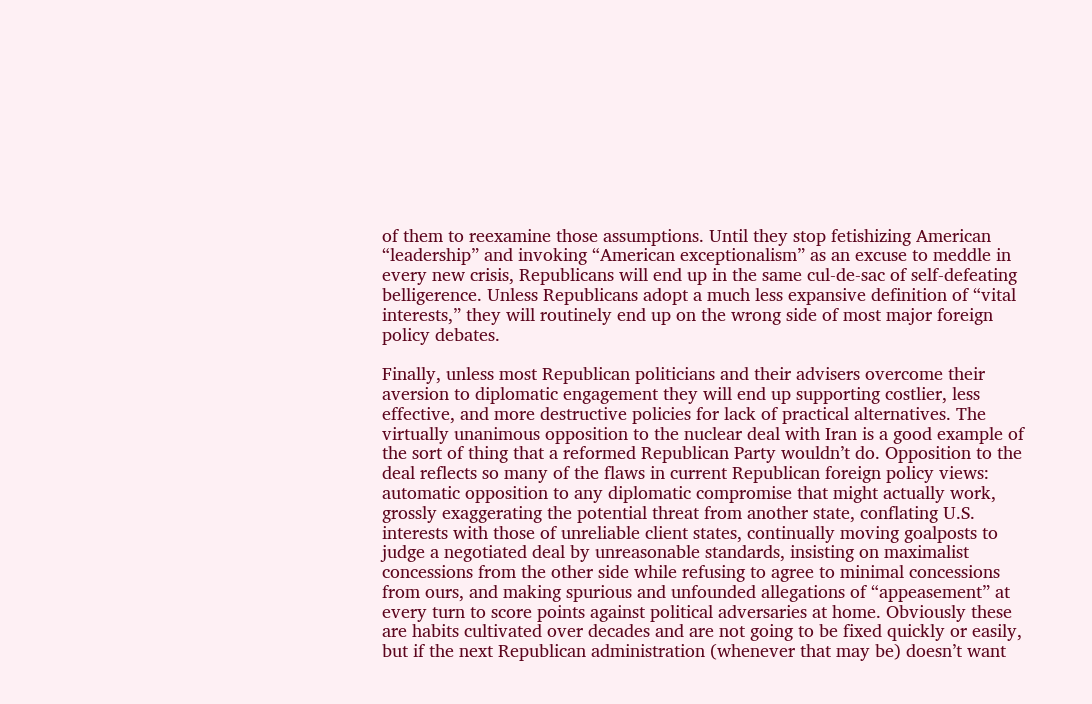of them to reexamine those assumptions. Until they stop fetishizing American “leadership” and invoking “American exceptionalism” as an excuse to meddle in every new crisis, Republicans will end up in the same cul-de-sac of self-defeating belligerence. Unless Republicans adopt a much less expansive definition of “vital interests,” they will routinely end up on the wrong side of most major foreign policy debates.

Finally, unless most Republican politicians and their advisers overcome their aversion to diplomatic engagement they will end up supporting costlier, less effective, and more destructive policies for lack of practical alternatives. The virtually unanimous opposition to the nuclear deal with Iran is a good example of the sort of thing that a reformed Republican Party wouldn’t do. Opposition to the deal reflects so many of the flaws in current Republican foreign policy views: automatic opposition to any diplomatic compromise that might actually work, grossly exaggerating the potential threat from another state, conflating U.S. interests with those of unreliable client states, continually moving goalposts to judge a negotiated deal by unreasonable standards, insisting on maximalist concessions from the other side while refusing to agree to minimal concessions from ours, and making spurious and unfounded allegations of “appeasement” at every turn to score points against political adversaries at home. Obviously these are habits cultivated over decades and are not going to be fixed quickly or easily, but if the next Republican administration (whenever that may be) doesn’t want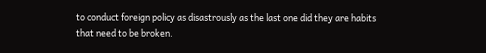to conduct foreign policy as disastrously as the last one did they are habits that need to be broken.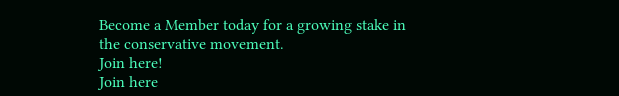Become a Member today for a growing stake in the conservative movement.
Join here!
Join here